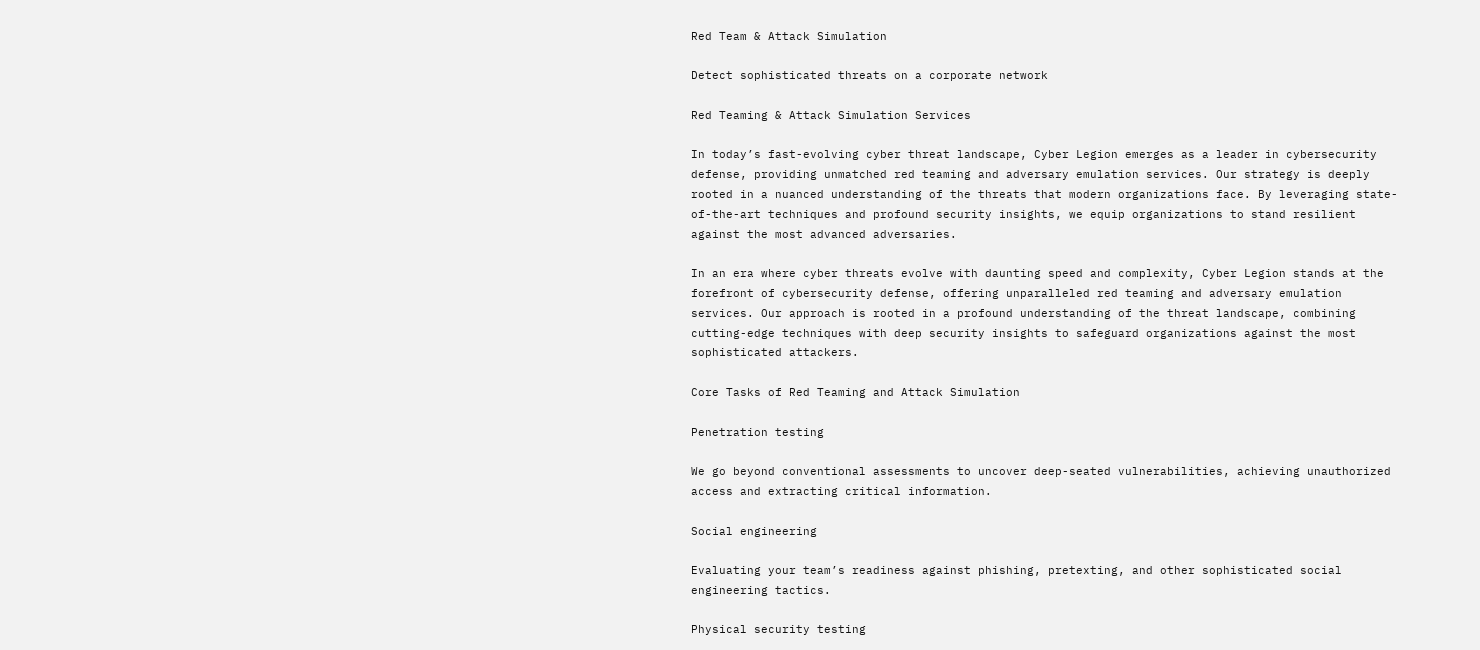Red Team & Attack Simulation

Detect sophisticated threats on a corporate network

Red Teaming & Attack Simulation Services

In today’s fast-evolving cyber threat landscape, Cyber Legion emerges as a leader in cybersecurity defense, providing unmatched red teaming and adversary emulation services. Our strategy is deeply rooted in a nuanced understanding of the threats that modern organizations face. By leveraging state-of-the-art techniques and profound security insights, we equip organizations to stand resilient against the most advanced adversaries.

In an era where cyber threats evolve with daunting speed and complexity, Cyber Legion stands at the forefront of cybersecurity defense, offering unparalleled red teaming and adversary emulation services. Our approach is rooted in a profound understanding of the threat landscape, combining cutting-edge techniques with deep security insights to safeguard organizations against the most sophisticated attackers.

Core Tasks of Red Teaming and Attack Simulation

Penetration testing

We go beyond conventional assessments to uncover deep-seated vulnerabilities, achieving unauthorized access and extracting critical information.

Social engineering

Evaluating your team’s readiness against phishing, pretexting, and other sophisticated social engineering tactics.

Physical security testing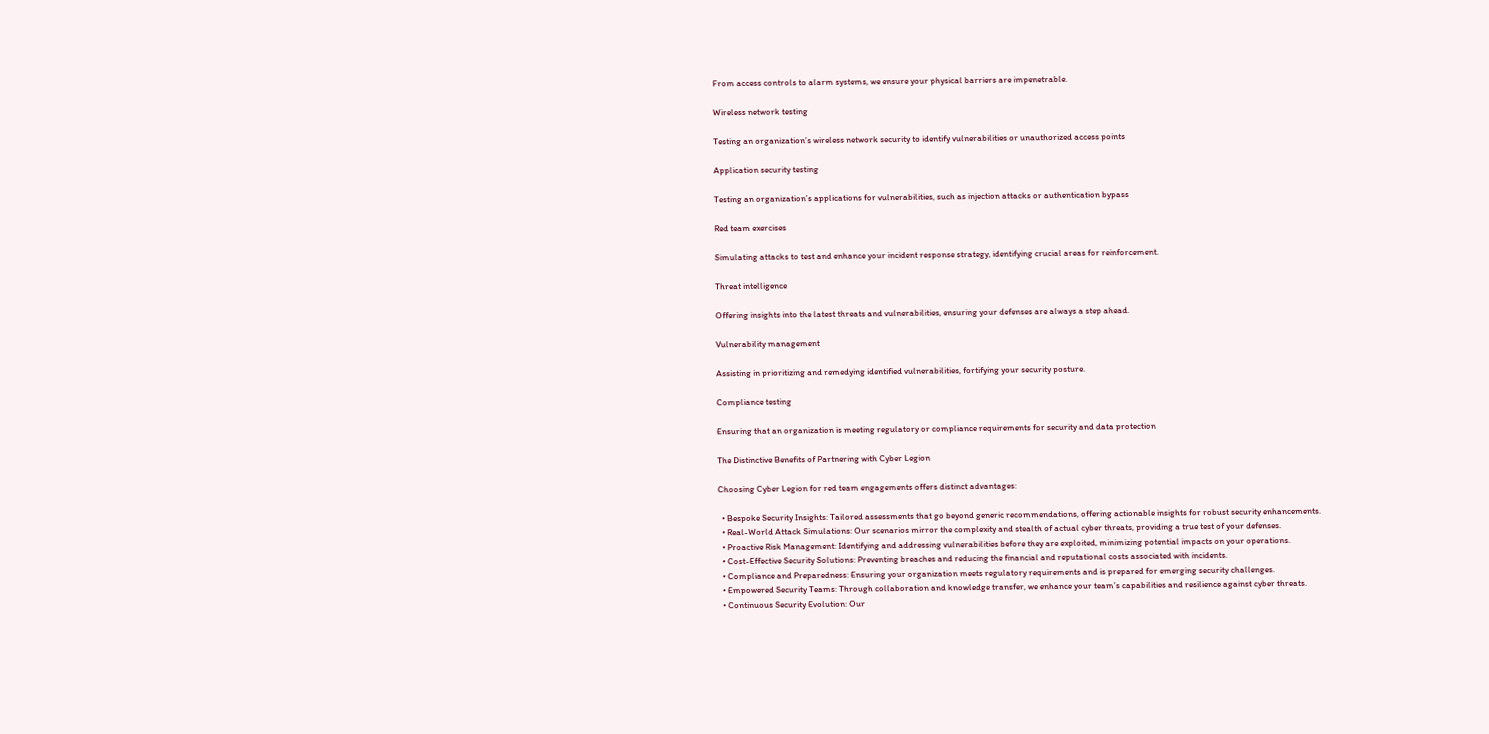From access controls to alarm systems, we ensure your physical barriers are impenetrable.

Wireless network testing

Testing an organization’s wireless network security to identify vulnerabilities or unauthorized access points

Application security testing

Testing an organization’s applications for vulnerabilities, such as injection attacks or authentication bypass

Red team exercises

Simulating attacks to test and enhance your incident response strategy, identifying crucial areas for reinforcement.

Threat intelligence

Offering insights into the latest threats and vulnerabilities, ensuring your defenses are always a step ahead.

Vulnerability management

Assisting in prioritizing and remedying identified vulnerabilities, fortifying your security posture.

Compliance testing

Ensuring that an organization is meeting regulatory or compliance requirements for security and data protection

The Distinctive Benefits of Partnering with Cyber Legion

Choosing Cyber Legion for red team engagements offers distinct advantages:

  • Bespoke Security Insights: Tailored assessments that go beyond generic recommendations, offering actionable insights for robust security enhancements.
  • Real-World Attack Simulations: Our scenarios mirror the complexity and stealth of actual cyber threats, providing a true test of your defenses.
  • Proactive Risk Management: Identifying and addressing vulnerabilities before they are exploited, minimizing potential impacts on your operations.
  • Cost-Effective Security Solutions: Preventing breaches and reducing the financial and reputational costs associated with incidents.
  • Compliance and Preparedness: Ensuring your organization meets regulatory requirements and is prepared for emerging security challenges.
  • Empowered Security Teams: Through collaboration and knowledge transfer, we enhance your team’s capabilities and resilience against cyber threats.
  • Continuous Security Evolution: Our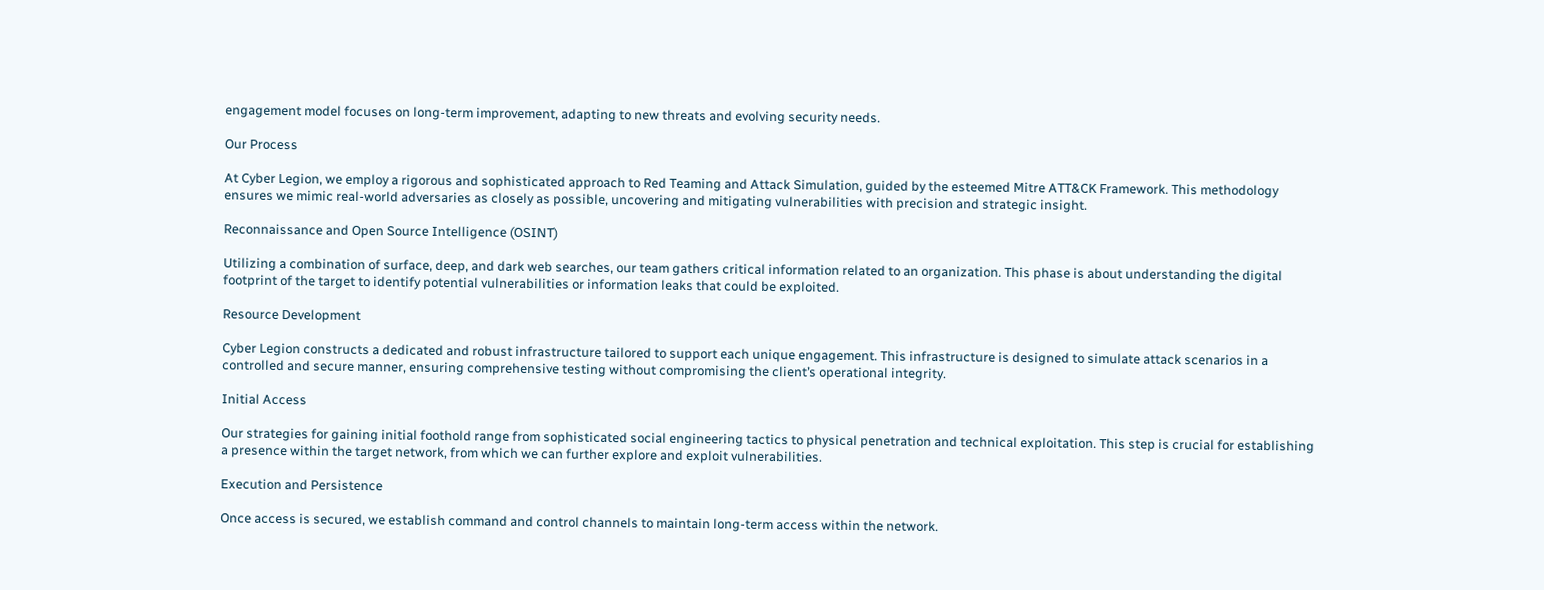engagement model focuses on long-term improvement, adapting to new threats and evolving security needs.

Our Process

At Cyber Legion, we employ a rigorous and sophisticated approach to Red Teaming and Attack Simulation, guided by the esteemed Mitre ATT&CK Framework. This methodology ensures we mimic real-world adversaries as closely as possible, uncovering and mitigating vulnerabilities with precision and strategic insight.

Reconnaissance and Open Source Intelligence (OSINT)

Utilizing a combination of surface, deep, and dark web searches, our team gathers critical information related to an organization. This phase is about understanding the digital footprint of the target to identify potential vulnerabilities or information leaks that could be exploited.

Resource Development

Cyber Legion constructs a dedicated and robust infrastructure tailored to support each unique engagement. This infrastructure is designed to simulate attack scenarios in a controlled and secure manner, ensuring comprehensive testing without compromising the client’s operational integrity.

Initial Access

Our strategies for gaining initial foothold range from sophisticated social engineering tactics to physical penetration and technical exploitation. This step is crucial for establishing a presence within the target network, from which we can further explore and exploit vulnerabilities.

Execution and Persistence

Once access is secured, we establish command and control channels to maintain long-term access within the network.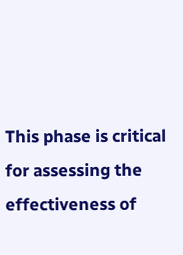This phase is critical for assessing the effectiveness of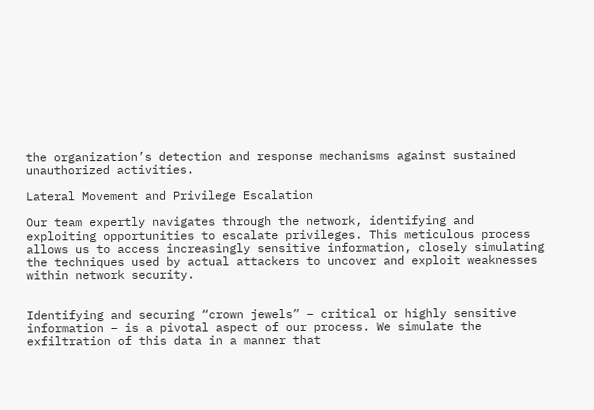the organization’s detection and response mechanisms against sustained unauthorized activities.

Lateral Movement and Privilege Escalation

Our team expertly navigates through the network, identifying and exploiting opportunities to escalate privileges. This meticulous process allows us to access increasingly sensitive information, closely simulating the techniques used by actual attackers to uncover and exploit weaknesses within network security.


Identifying and securing “crown jewels” – critical or highly sensitive information – is a pivotal aspect of our process. We simulate the exfiltration of this data in a manner that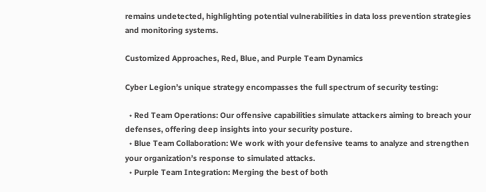remains undetected, highlighting potential vulnerabilities in data loss prevention strategies and monitoring systems.

Customized Approaches, Red, Blue, and Purple Team Dynamics

Cyber Legion’s unique strategy encompasses the full spectrum of security testing:

  • Red Team Operations: Our offensive capabilities simulate attackers aiming to breach your defenses, offering deep insights into your security posture.
  • Blue Team Collaboration: We work with your defensive teams to analyze and strengthen your organization’s response to simulated attacks.
  • Purple Team Integration: Merging the best of both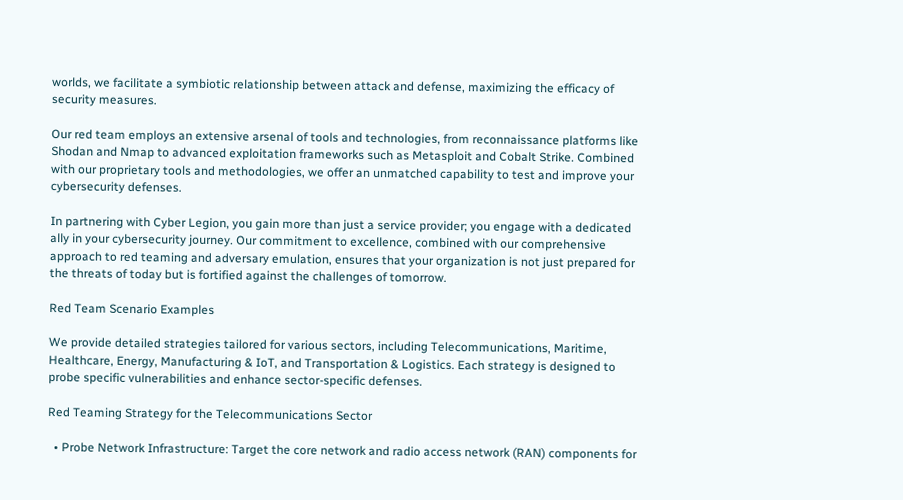worlds, we facilitate a symbiotic relationship between attack and defense, maximizing the efficacy of security measures.

Our red team employs an extensive arsenal of tools and technologies, from reconnaissance platforms like Shodan and Nmap to advanced exploitation frameworks such as Metasploit and Cobalt Strike. Combined with our proprietary tools and methodologies, we offer an unmatched capability to test and improve your cybersecurity defenses.

In partnering with Cyber Legion, you gain more than just a service provider; you engage with a dedicated ally in your cybersecurity journey. Our commitment to excellence, combined with our comprehensive approach to red teaming and adversary emulation, ensures that your organization is not just prepared for the threats of today but is fortified against the challenges of tomorrow.

Red Team Scenario Examples

We provide detailed strategies tailored for various sectors, including Telecommunications, Maritime, Healthcare, Energy, Manufacturing & IoT, and Transportation & Logistics. Each strategy is designed to probe specific vulnerabilities and enhance sector-specific defenses.

Red Teaming Strategy for the Telecommunications Sector

  • Probe Network Infrastructure: Target the core network and radio access network (RAN) components for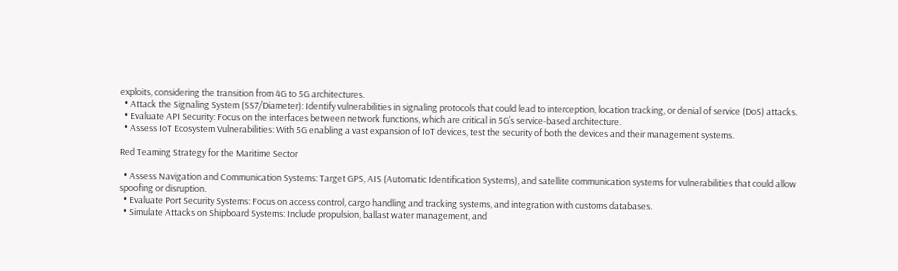exploits, considering the transition from 4G to 5G architectures.
  • Attack the Signaling System (SS7/Diameter): Identify vulnerabilities in signaling protocols that could lead to interception, location tracking, or denial of service (DoS) attacks.
  • Evaluate API Security: Focus on the interfaces between network functions, which are critical in 5G’s service-based architecture.
  • Assess IoT Ecosystem Vulnerabilities: With 5G enabling a vast expansion of IoT devices, test the security of both the devices and their management systems.

Red Teaming Strategy for the Maritime Sector

  • Assess Navigation and Communication Systems: Target GPS, AIS (Automatic Identification Systems), and satellite communication systems for vulnerabilities that could allow spoofing or disruption.
  • Evaluate Port Security Systems: Focus on access control, cargo handling and tracking systems, and integration with customs databases.
  • Simulate Attacks on Shipboard Systems: Include propulsion, ballast water management, and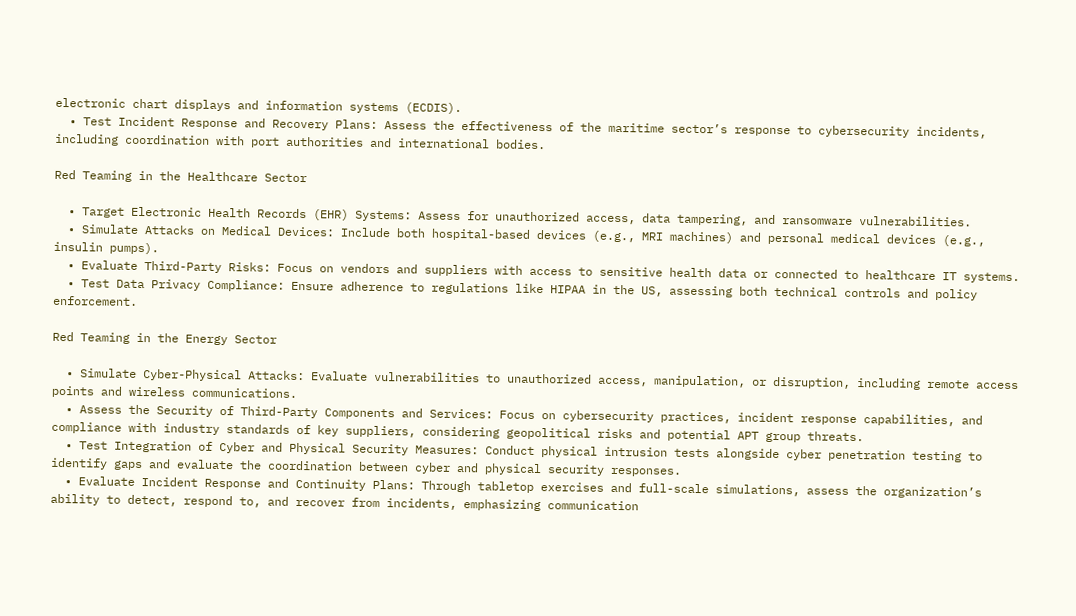electronic chart displays and information systems (ECDIS).
  • Test Incident Response and Recovery Plans: Assess the effectiveness of the maritime sector’s response to cybersecurity incidents, including coordination with port authorities and international bodies.

Red Teaming in the Healthcare Sector

  • Target Electronic Health Records (EHR) Systems: Assess for unauthorized access, data tampering, and ransomware vulnerabilities.
  • Simulate Attacks on Medical Devices: Include both hospital-based devices (e.g., MRI machines) and personal medical devices (e.g., insulin pumps).
  • Evaluate Third-Party Risks: Focus on vendors and suppliers with access to sensitive health data or connected to healthcare IT systems.
  • Test Data Privacy Compliance: Ensure adherence to regulations like HIPAA in the US, assessing both technical controls and policy enforcement.

Red Teaming in the Energy Sector

  • Simulate Cyber-Physical Attacks: Evaluate vulnerabilities to unauthorized access, manipulation, or disruption, including remote access points and wireless communications.
  • Assess the Security of Third-Party Components and Services: Focus on cybersecurity practices, incident response capabilities, and compliance with industry standards of key suppliers, considering geopolitical risks and potential APT group threats.
  • Test Integration of Cyber and Physical Security Measures: Conduct physical intrusion tests alongside cyber penetration testing to identify gaps and evaluate the coordination between cyber and physical security responses.
  • Evaluate Incident Response and Continuity Plans: Through tabletop exercises and full-scale simulations, assess the organization’s ability to detect, respond to, and recover from incidents, emphasizing communication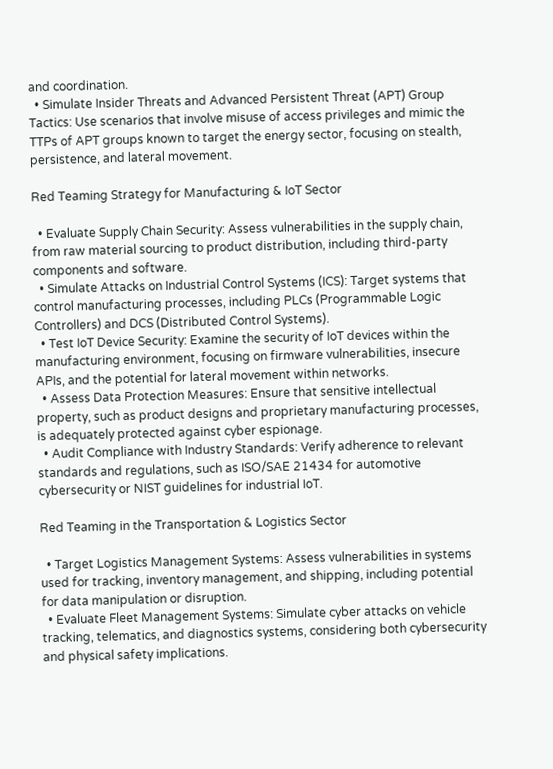and coordination.
  • Simulate Insider Threats and Advanced Persistent Threat (APT) Group Tactics: Use scenarios that involve misuse of access privileges and mimic the TTPs of APT groups known to target the energy sector, focusing on stealth, persistence, and lateral movement.

Red Teaming Strategy for Manufacturing & IoT Sector

  • Evaluate Supply Chain Security: Assess vulnerabilities in the supply chain, from raw material sourcing to product distribution, including third-party components and software.
  • Simulate Attacks on Industrial Control Systems (ICS): Target systems that control manufacturing processes, including PLCs (Programmable Logic Controllers) and DCS (Distributed Control Systems).
  • Test IoT Device Security: Examine the security of IoT devices within the manufacturing environment, focusing on firmware vulnerabilities, insecure APIs, and the potential for lateral movement within networks.
  • Assess Data Protection Measures: Ensure that sensitive intellectual property, such as product designs and proprietary manufacturing processes, is adequately protected against cyber espionage.
  • Audit Compliance with Industry Standards: Verify adherence to relevant standards and regulations, such as ISO/SAE 21434 for automotive cybersecurity or NIST guidelines for industrial IoT.

Red Teaming in the Transportation & Logistics Sector

  • Target Logistics Management Systems: Assess vulnerabilities in systems used for tracking, inventory management, and shipping, including potential for data manipulation or disruption.
  • Evaluate Fleet Management Systems: Simulate cyber attacks on vehicle tracking, telematics, and diagnostics systems, considering both cybersecurity and physical safety implications.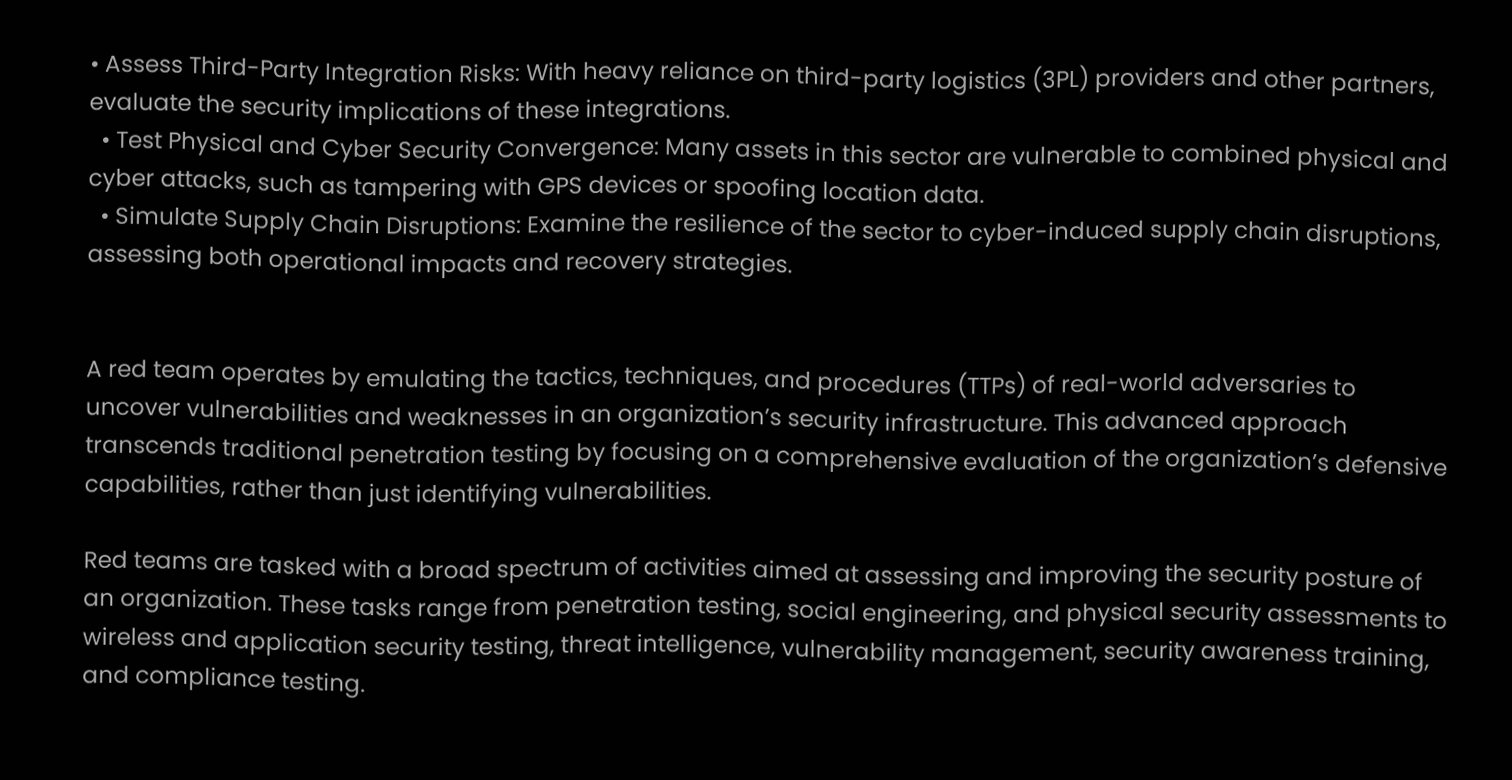• Assess Third-Party Integration Risks: With heavy reliance on third-party logistics (3PL) providers and other partners, evaluate the security implications of these integrations.
  • Test Physical and Cyber Security Convergence: Many assets in this sector are vulnerable to combined physical and cyber attacks, such as tampering with GPS devices or spoofing location data.
  • Simulate Supply Chain Disruptions: Examine the resilience of the sector to cyber-induced supply chain disruptions, assessing both operational impacts and recovery strategies.


A red team operates by emulating the tactics, techniques, and procedures (TTPs) of real-world adversaries to uncover vulnerabilities and weaknesses in an organization’s security infrastructure. This advanced approach transcends traditional penetration testing by focusing on a comprehensive evaluation of the organization’s defensive capabilities, rather than just identifying vulnerabilities.

Red teams are tasked with a broad spectrum of activities aimed at assessing and improving the security posture of an organization. These tasks range from penetration testing, social engineering, and physical security assessments to wireless and application security testing, threat intelligence, vulnerability management, security awareness training, and compliance testing.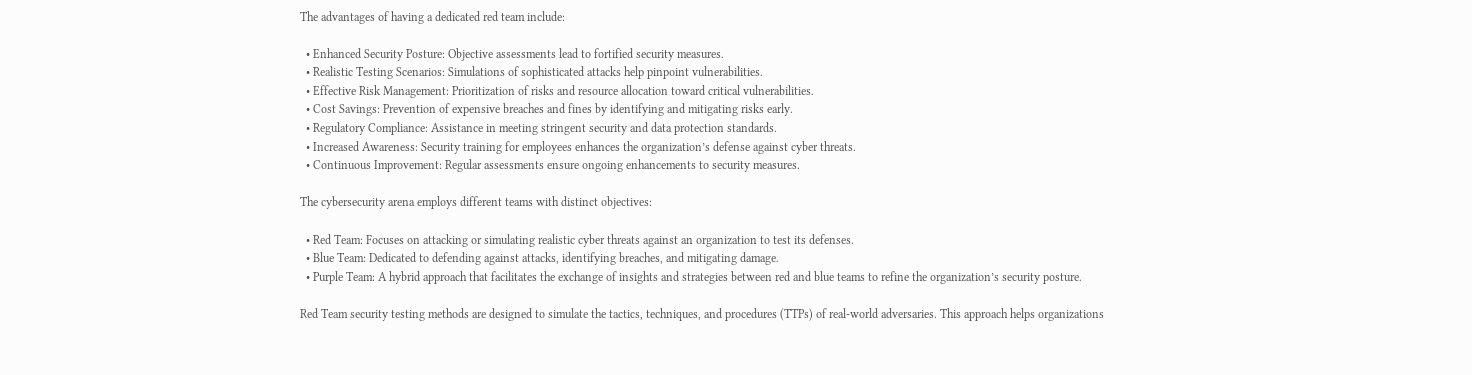The advantages of having a dedicated red team include:

  • Enhanced Security Posture: Objective assessments lead to fortified security measures.
  • Realistic Testing Scenarios: Simulations of sophisticated attacks help pinpoint vulnerabilities.
  • Effective Risk Management: Prioritization of risks and resource allocation toward critical vulnerabilities.
  • Cost Savings: Prevention of expensive breaches and fines by identifying and mitigating risks early.
  • Regulatory Compliance: Assistance in meeting stringent security and data protection standards.
  • Increased Awareness: Security training for employees enhances the organization’s defense against cyber threats.
  • Continuous Improvement: Regular assessments ensure ongoing enhancements to security measures.

The cybersecurity arena employs different teams with distinct objectives:

  • Red Team: Focuses on attacking or simulating realistic cyber threats against an organization to test its defenses.
  • Blue Team: Dedicated to defending against attacks, identifying breaches, and mitigating damage.
  • Purple Team: A hybrid approach that facilitates the exchange of insights and strategies between red and blue teams to refine the organization’s security posture.

Red Team security testing methods are designed to simulate the tactics, techniques, and procedures (TTPs) of real-world adversaries. This approach helps organizations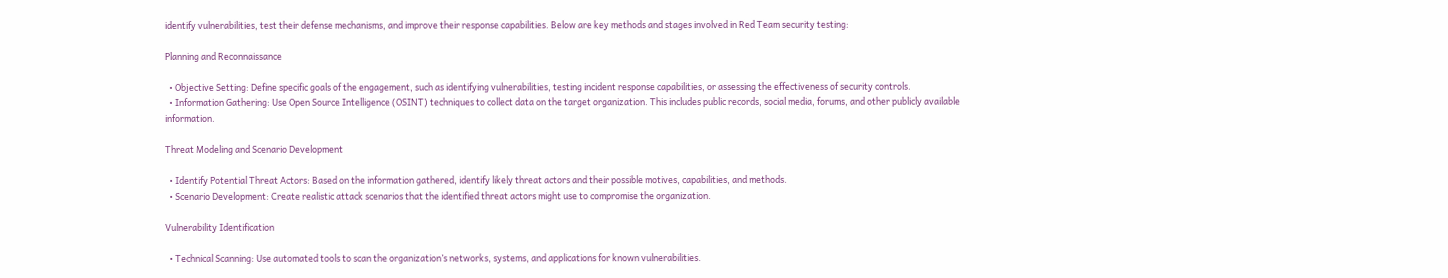identify vulnerabilities, test their defense mechanisms, and improve their response capabilities. Below are key methods and stages involved in Red Team security testing:

Planning and Reconnaissance

  • Objective Setting: Define specific goals of the engagement, such as identifying vulnerabilities, testing incident response capabilities, or assessing the effectiveness of security controls.
  • Information Gathering: Use Open Source Intelligence (OSINT) techniques to collect data on the target organization. This includes public records, social media, forums, and other publicly available information.

Threat Modeling and Scenario Development

  • Identify Potential Threat Actors: Based on the information gathered, identify likely threat actors and their possible motives, capabilities, and methods.
  • Scenario Development: Create realistic attack scenarios that the identified threat actors might use to compromise the organization.

Vulnerability Identification

  • Technical Scanning: Use automated tools to scan the organization’s networks, systems, and applications for known vulnerabilities.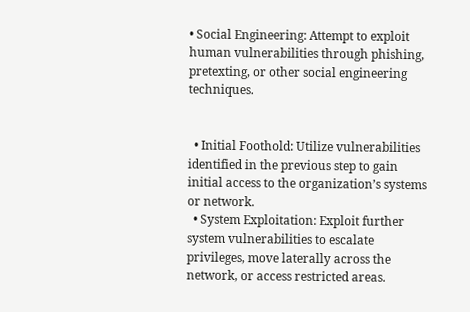• Social Engineering: Attempt to exploit human vulnerabilities through phishing, pretexting, or other social engineering techniques.


  • Initial Foothold: Utilize vulnerabilities identified in the previous step to gain initial access to the organization’s systems or network.
  • System Exploitation: Exploit further system vulnerabilities to escalate privileges, move laterally across the network, or access restricted areas.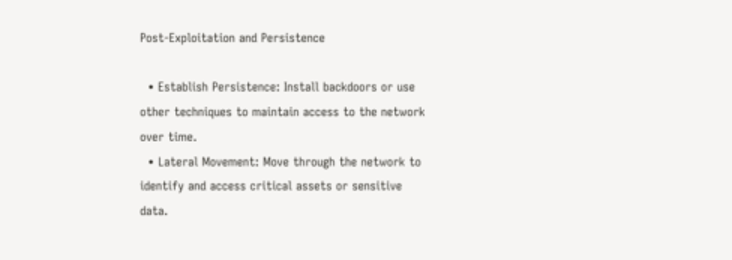Post-Exploitation and Persistence

  • Establish Persistence: Install backdoors or use other techniques to maintain access to the network over time.
  • Lateral Movement: Move through the network to identify and access critical assets or sensitive data.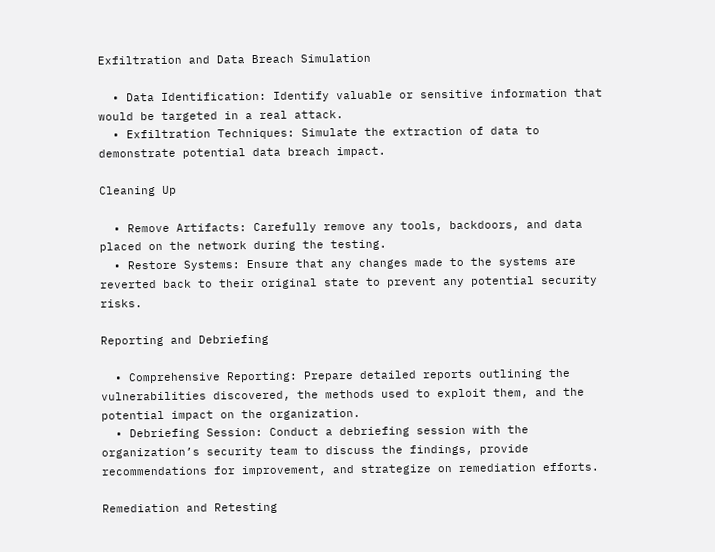Exfiltration and Data Breach Simulation

  • Data Identification: Identify valuable or sensitive information that would be targeted in a real attack.
  • Exfiltration Techniques: Simulate the extraction of data to demonstrate potential data breach impact.

Cleaning Up

  • Remove Artifacts: Carefully remove any tools, backdoors, and data placed on the network during the testing.
  • Restore Systems: Ensure that any changes made to the systems are reverted back to their original state to prevent any potential security risks.

Reporting and Debriefing

  • Comprehensive Reporting: Prepare detailed reports outlining the vulnerabilities discovered, the methods used to exploit them, and the potential impact on the organization.
  • Debriefing Session: Conduct a debriefing session with the organization’s security team to discuss the findings, provide recommendations for improvement, and strategize on remediation efforts.

Remediation and Retesting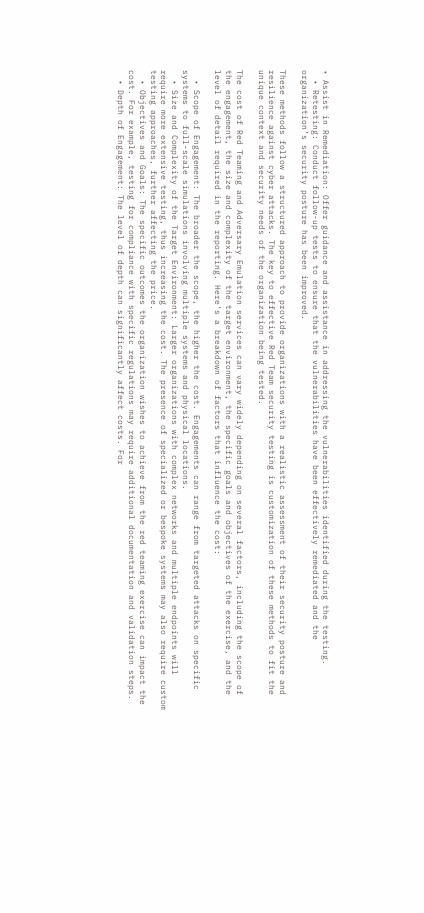• Assist in Remediation: Offer guidance and assistance in addressing the vulnerabilities identified during the testing.
  • Retesting: Conduct follow-up tests to ensure that the vulnerabilities have been effectively remediated and the organization’s security posture has been improved.

These methods follow a structured approach to provide organizations with a realistic assessment of their security posture and resilience against cyber attacks. The key to effective Red Team security testing is customization of these methods to fit the unique context and security needs of the organization being tested.

The cost of Red Teaming and Adversary Emulation services can vary widely depending on several factors, including the scope of the engagement, the size and complexity of the target environment, the specific goals and objectives of the exercise, and the level of detail required in the reporting. Here’s a breakdown of factors that influence the cost:

  • Scope of Engagement: The broader the scope, the higher the cost. Engagements can range from targeted attacks on specific systems to full-scale simulations involving multiple systems and physical locations.
  • Size and Complexity of the Target Environment: Larger organizations with complex networks and multiple endpoints will require more extensive testing, thus increasing the cost. The presence of specialized or bespoke systems may also require custom testing approaches, further affecting the price.
  • Objectives and Goals: The specific outcomes the organization wishes to achieve from the red teaming exercise can impact the cost. For example, testing for compliance with specific regulations may require additional documentation and validation steps.
  • Depth of Engagement: The level of depth can significantly affect costs. For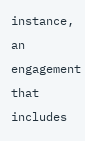instance, an engagement that includes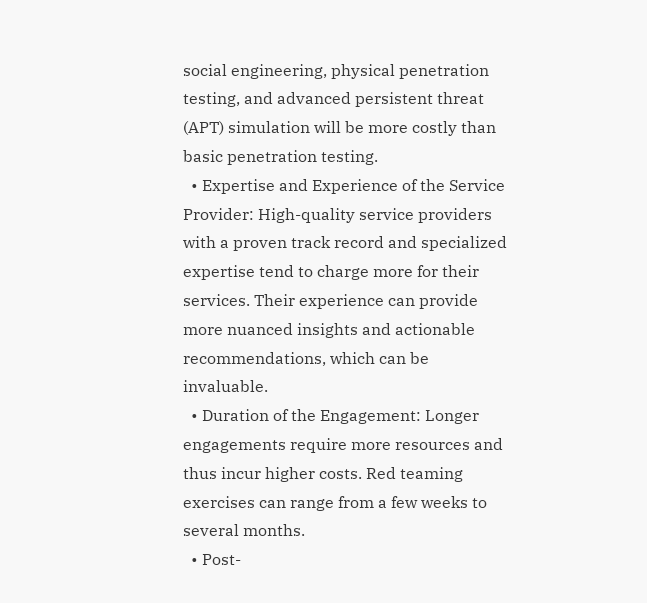social engineering, physical penetration testing, and advanced persistent threat (APT) simulation will be more costly than basic penetration testing.
  • Expertise and Experience of the Service Provider: High-quality service providers with a proven track record and specialized expertise tend to charge more for their services. Their experience can provide more nuanced insights and actionable recommendations, which can be invaluable.
  • Duration of the Engagement: Longer engagements require more resources and thus incur higher costs. Red teaming exercises can range from a few weeks to several months.
  • Post-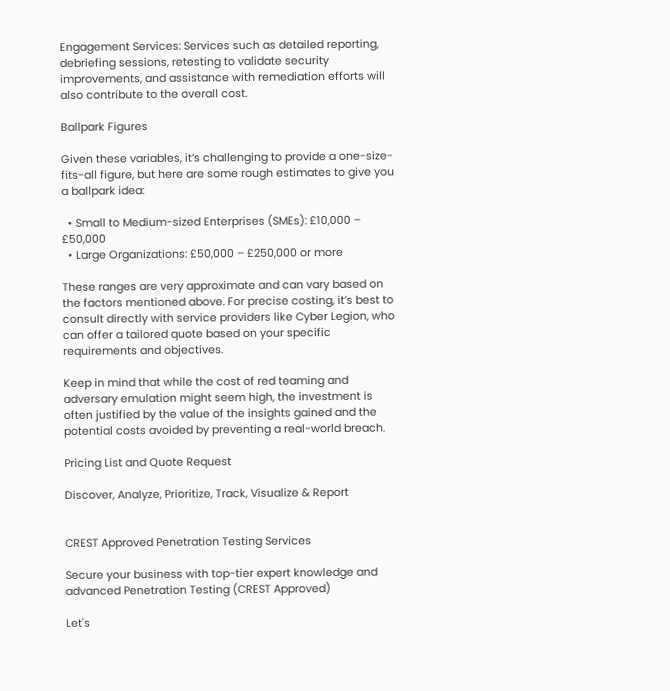Engagement Services: Services such as detailed reporting, debriefing sessions, retesting to validate security improvements, and assistance with remediation efforts will also contribute to the overall cost.

Ballpark Figures

Given these variables, it’s challenging to provide a one-size-fits-all figure, but here are some rough estimates to give you a ballpark idea:

  • Small to Medium-sized Enterprises (SMEs): £10,000 – £50,000
  • Large Organizations: £50,000 – £250,000 or more

These ranges are very approximate and can vary based on the factors mentioned above. For precise costing, it’s best to consult directly with service providers like Cyber Legion, who can offer a tailored quote based on your specific requirements and objectives.

Keep in mind that while the cost of red teaming and adversary emulation might seem high, the investment is often justified by the value of the insights gained and the potential costs avoided by preventing a real-world breach.

Pricing List and Quote Request

Discover, Analyze, Prioritize, Track, Visualize & Report


CREST Approved Penetration Testing Services

Secure your business with top-tier expert knowledge and advanced Penetration Testing (CREST Approved)

Let's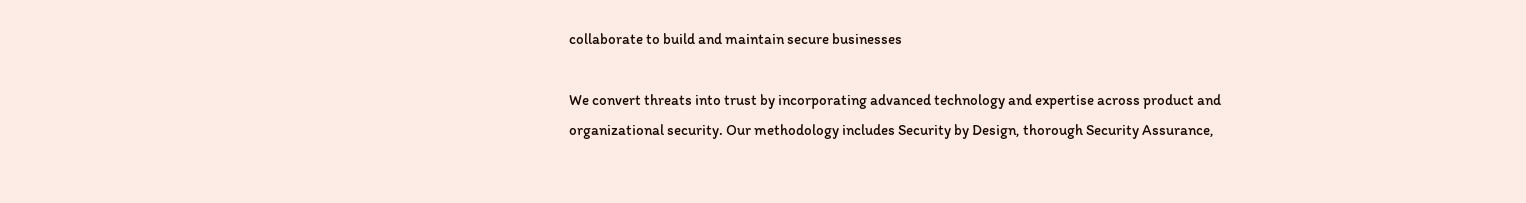collaborate to build and maintain secure businesses

We convert threats into trust by incorporating advanced technology and expertise across product and organizational security. Our methodology includes Security by Design, thorough Security Assurance,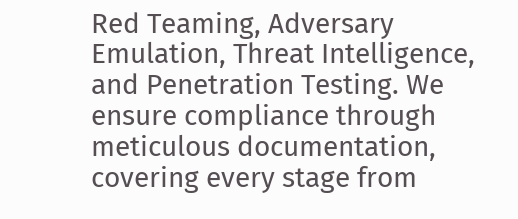Red Teaming, Adversary Emulation, Threat Intelligence, and Penetration Testing. We ensure compliance through meticulous documentation, covering every stage from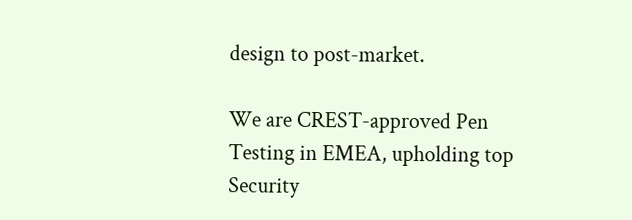design to post-market.

We are CREST-approved Pen Testing in EMEA, upholding top Security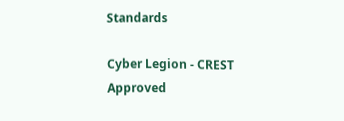Standards

Cyber Legion - CREST Approved